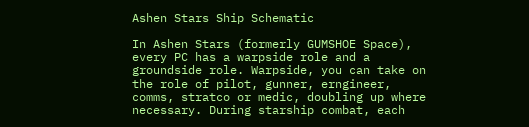Ashen Stars Ship Schematic

In Ashen Stars (formerly GUMSHOE Space), every PC has a warpside role and a groundside role. Warpside, you can take on the role of pilot, gunner, erngineer, comms, stratco or medic, doubling up where necessary. During starship combat, each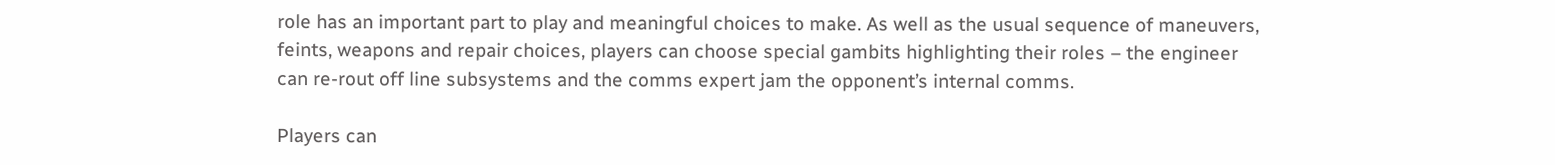role has an important part to play and meaningful choices to make. As well as the usual sequence of maneuvers, feints, weapons and repair choices, players can choose special gambits highlighting their roles – the engineer can re-rout off line subsystems and the comms expert jam the opponent’s internal comms.

Players can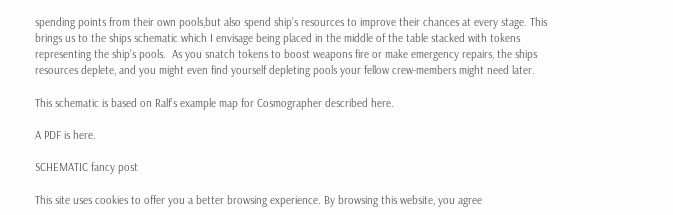spending points from their own pools,but also spend ship’s resources to improve their chances at every stage. This brings us to the ships schematic which I envisage being placed in the middle of the table stacked with tokens representing the ship’s pools.  As you snatch tokens to boost weapons fire or make emergency repairs, the ships resources deplete, and you might even find yourself depleting pools your fellow crew-members might need later.

This schematic is based on Ralf’s example map for Cosmographer described here.

A PDF is here.

SCHEMATIC fancy post

This site uses cookies to offer you a better browsing experience. By browsing this website, you agree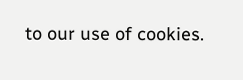to our use of cookies.